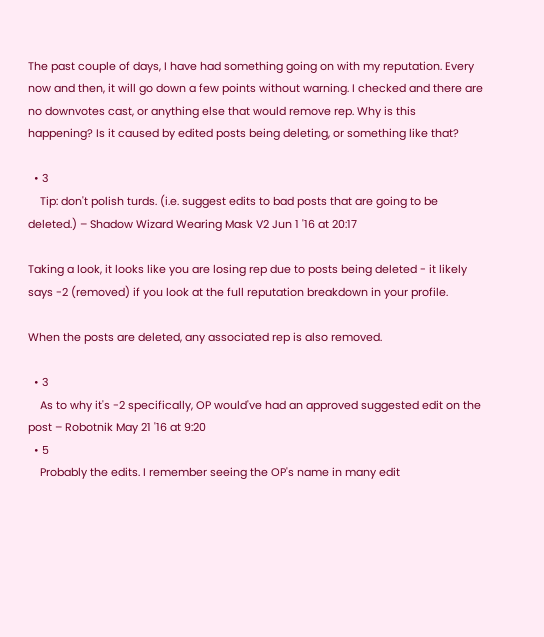The past couple of days, I have had something going on with my reputation. Every now and then, it will go down a few points without warning. I checked and there are no downvotes cast, or anything else that would remove rep. Why is this happening? Is it caused by edited posts being deleting, or something like that?

  • 3
    Tip: don't polish turds. (i.e. suggest edits to bad posts that are going to be deleted.) – Shadow Wizard Wearing Mask V2 Jun 1 '16 at 20:17

Taking a look, it looks like you are losing rep due to posts being deleted - it likely says -2 (removed) if you look at the full reputation breakdown in your profile.

When the posts are deleted, any associated rep is also removed.

  • 3
    As to why it's -2 specifically, OP would've had an approved suggested edit on the post – Robotnik May 21 '16 at 9:20
  • 5
    Probably the edits. I remember seeing the OP's name in many edit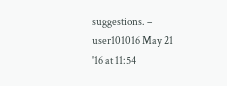suggestions. – user101016 May 21 '16 at 11:54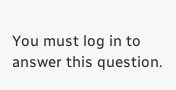You must log in to answer this question.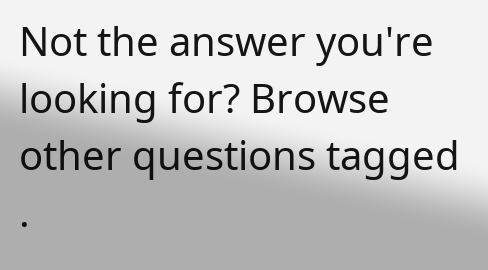Not the answer you're looking for? Browse other questions tagged .